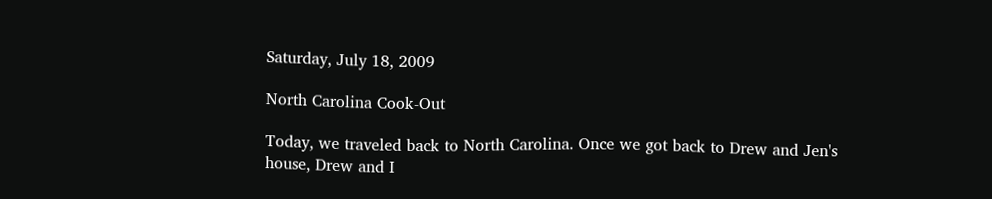Saturday, July 18, 2009

North Carolina Cook-Out

Today, we traveled back to North Carolina. Once we got back to Drew and Jen's house, Drew and I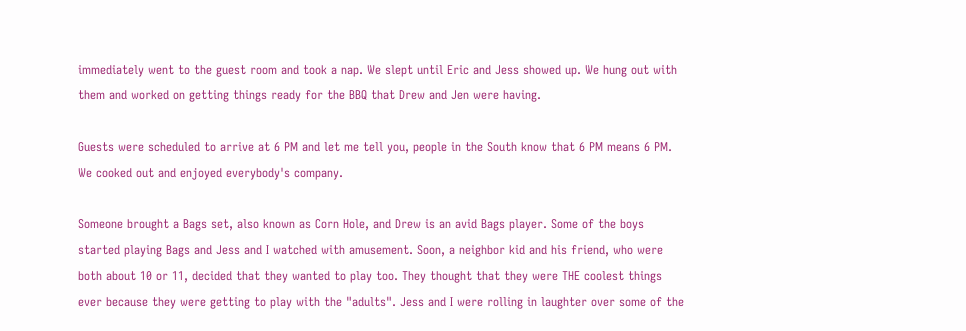immediately went to the guest room and took a nap. We slept until Eric and Jess showed up. We hung out with them and worked on getting things ready for the BBQ that Drew and Jen were having.

Guests were scheduled to arrive at 6 PM and let me tell you, people in the South know that 6 PM means 6 PM. We cooked out and enjoyed everybody's company.

Someone brought a Bags set, also known as Corn Hole, and Drew is an avid Bags player. Some of the boys started playing Bags and Jess and I watched with amusement. Soon, a neighbor kid and his friend, who were both about 10 or 11, decided that they wanted to play too. They thought that they were THE coolest things ever because they were getting to play with the "adults". Jess and I were rolling in laughter over some of the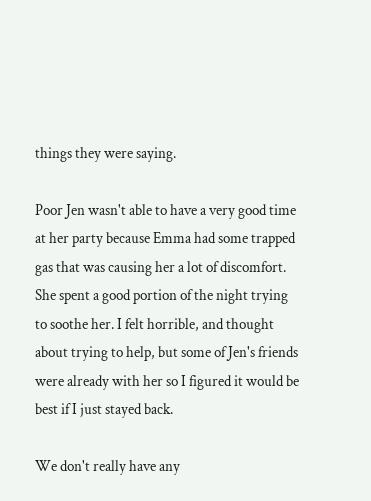things they were saying.

Poor Jen wasn't able to have a very good time at her party because Emma had some trapped gas that was causing her a lot of discomfort. She spent a good portion of the night trying to soothe her. I felt horrible, and thought about trying to help, but some of Jen's friends were already with her so I figured it would be best if I just stayed back.

We don't really have any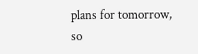plans for tomorrow, so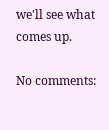we'll see what comes up.

No comments: